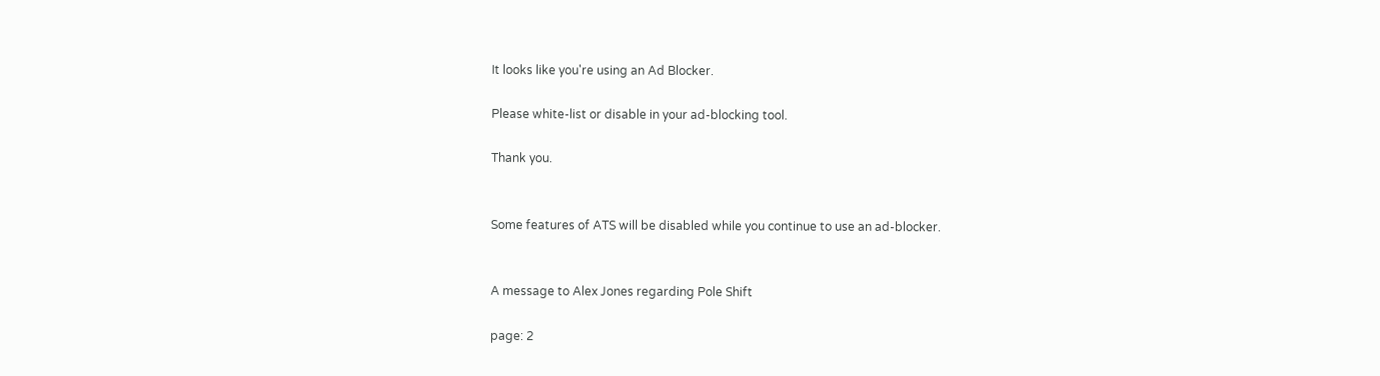It looks like you're using an Ad Blocker.

Please white-list or disable in your ad-blocking tool.

Thank you.


Some features of ATS will be disabled while you continue to use an ad-blocker.


A message to Alex Jones regarding Pole Shift

page: 2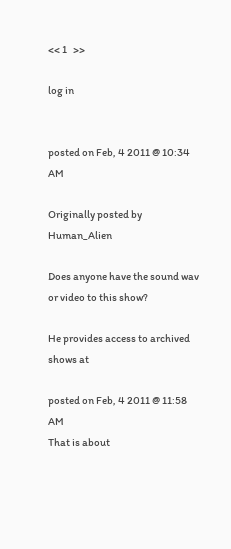<< 1   >>

log in


posted on Feb, 4 2011 @ 10:34 AM

Originally posted by Human_Alien

Does anyone have the sound wav or video to this show?

He provides access to archived shows at

posted on Feb, 4 2011 @ 11:58 AM
That is about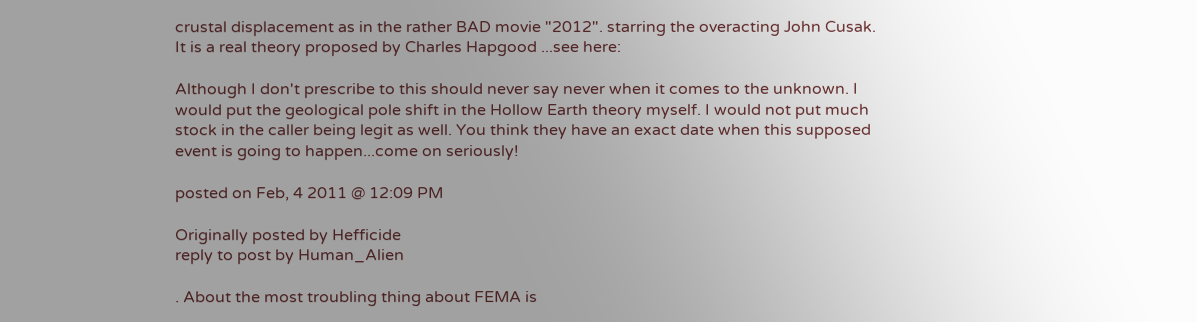crustal displacement as in the rather BAD movie "2012". starring the overacting John Cusak.
It is a real theory proposed by Charles Hapgood ...see here:

Although I don't prescribe to this should never say never when it comes to the unknown. I would put the geological pole shift in the Hollow Earth theory myself. I would not put much stock in the caller being legit as well. You think they have an exact date when this supposed event is going to happen...come on seriously!

posted on Feb, 4 2011 @ 12:09 PM

Originally posted by Hefficide
reply to post by Human_Alien

. About the most troubling thing about FEMA is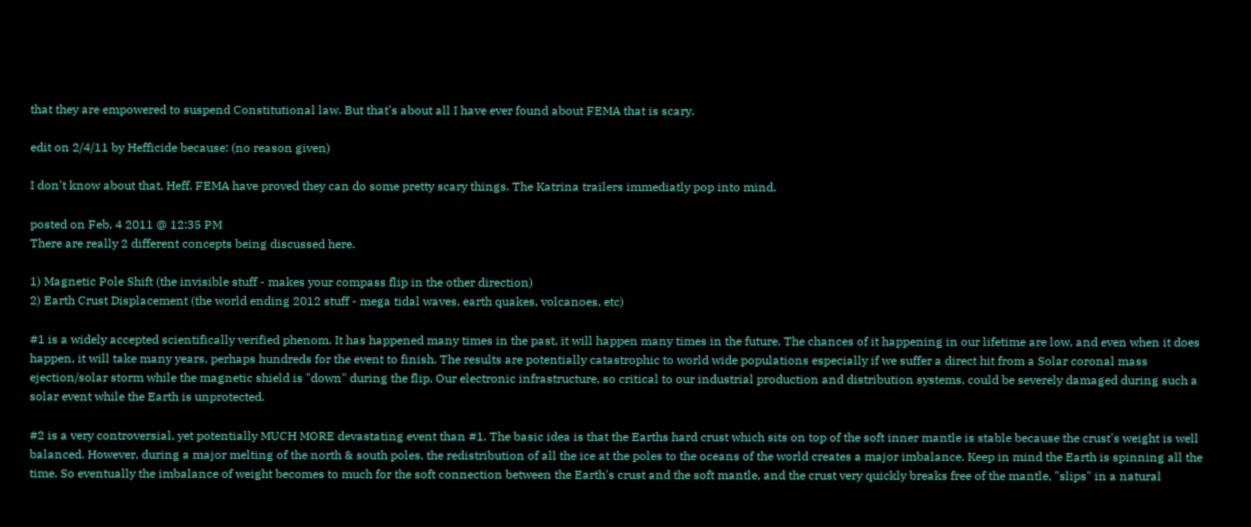that they are empowered to suspend Constitutional law. But that's about all I have ever found about FEMA that is scary.

edit on 2/4/11 by Hefficide because: (no reason given)

I don't know about that, Heff. FEMA have proved they can do some pretty scary things. The Katrina trailers immediatly pop into mind.

posted on Feb, 4 2011 @ 12:35 PM
There are really 2 different concepts being discussed here.

1) Magnetic Pole Shift (the invisible stuff - makes your compass flip in the other direction)
2) Earth Crust Displacement (the world ending 2012 stuff - mega tidal waves, earth quakes, volcanoes, etc)

#1 is a widely accepted scientifically verified phenom. It has happened many times in the past, it will happen many times in the future. The chances of it happening in our lifetime are low, and even when it does happen, it will take many years, perhaps hundreds for the event to finish. The results are potentially catastrophic to world wide populations especially if we suffer a direct hit from a Solar coronal mass ejection/solar storm while the magnetic shield is "down" during the flip. Our electronic infrastructure, so critical to our industrial production and distribution systems, could be severely damaged during such a solar event while the Earth is unprotected.

#2 is a very controversial, yet potentially MUCH MORE devastating event than #1. The basic idea is that the Earths hard crust which sits on top of the soft inner mantle is stable because the crust's weight is well balanced. However, during a major melting of the north & south poles, the redistribution of all the ice at the poles to the oceans of the world creates a major imbalance. Keep in mind the Earth is spinning all the time. So eventually the imbalance of weight becomes to much for the soft connection between the Earth's crust and the soft mantle, and the crust very quickly breaks free of the mantle, "slips" in a natural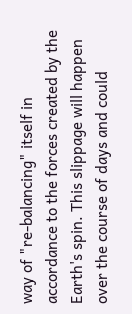way of "re-balancing" itself in accordance to the forces created by the Earth's spin. This slippage will happen over the course of days and could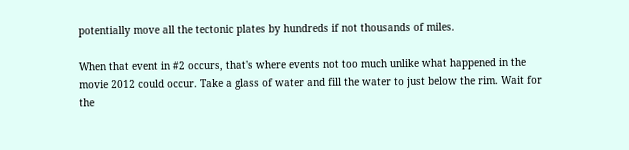potentially move all the tectonic plates by hundreds if not thousands of miles.

When that event in #2 occurs, that's where events not too much unlike what happened in the movie 2012 could occur. Take a glass of water and fill the water to just below the rim. Wait for the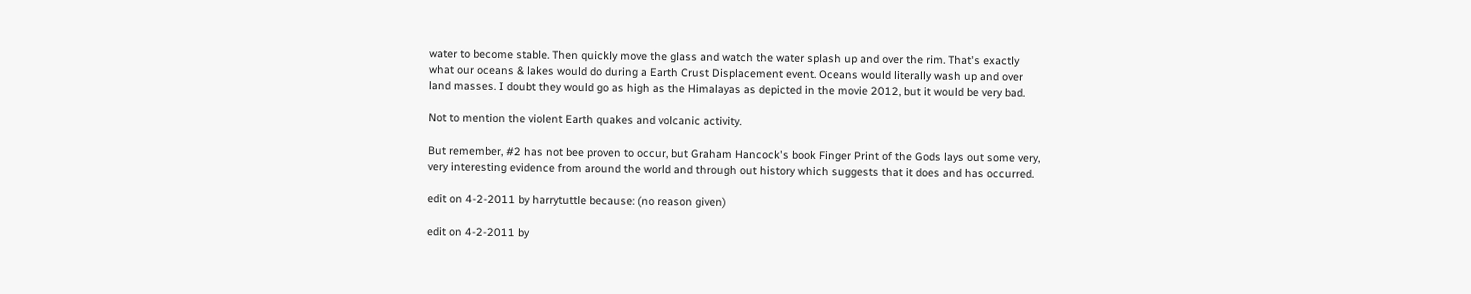water to become stable. Then quickly move the glass and watch the water splash up and over the rim. That's exactly what our oceans & lakes would do during a Earth Crust Displacement event. Oceans would literally wash up and over land masses. I doubt they would go as high as the Himalayas as depicted in the movie 2012, but it would be very bad.

Not to mention the violent Earth quakes and volcanic activity.

But remember, #2 has not bee proven to occur, but Graham Hancock's book Finger Print of the Gods lays out some very, very interesting evidence from around the world and through out history which suggests that it does and has occurred.

edit on 4-2-2011 by harrytuttle because: (no reason given)

edit on 4-2-2011 by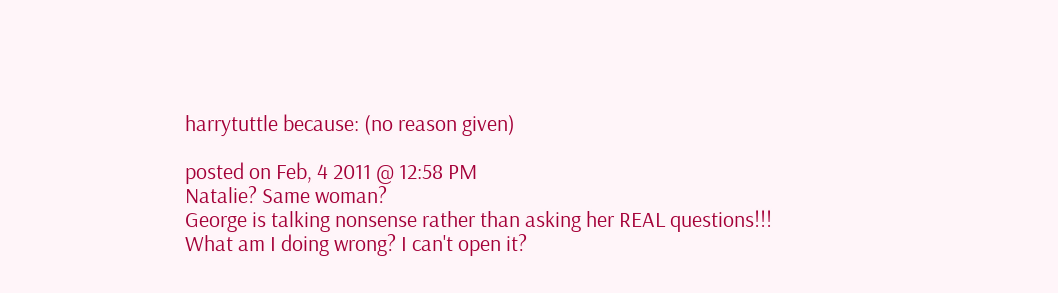harrytuttle because: (no reason given)

posted on Feb, 4 2011 @ 12:58 PM
Natalie? Same woman?
George is talking nonsense rather than asking her REAL questions!!!
What am I doing wrong? I can't open it?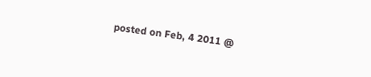posted on Feb, 4 2011 @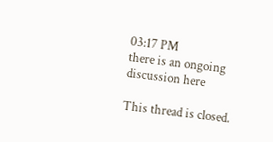03:17 PM
there is an ongoing discussion here

This thread is closed.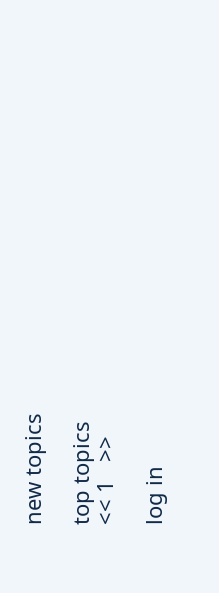new topics

top topics
<< 1   >>

log in